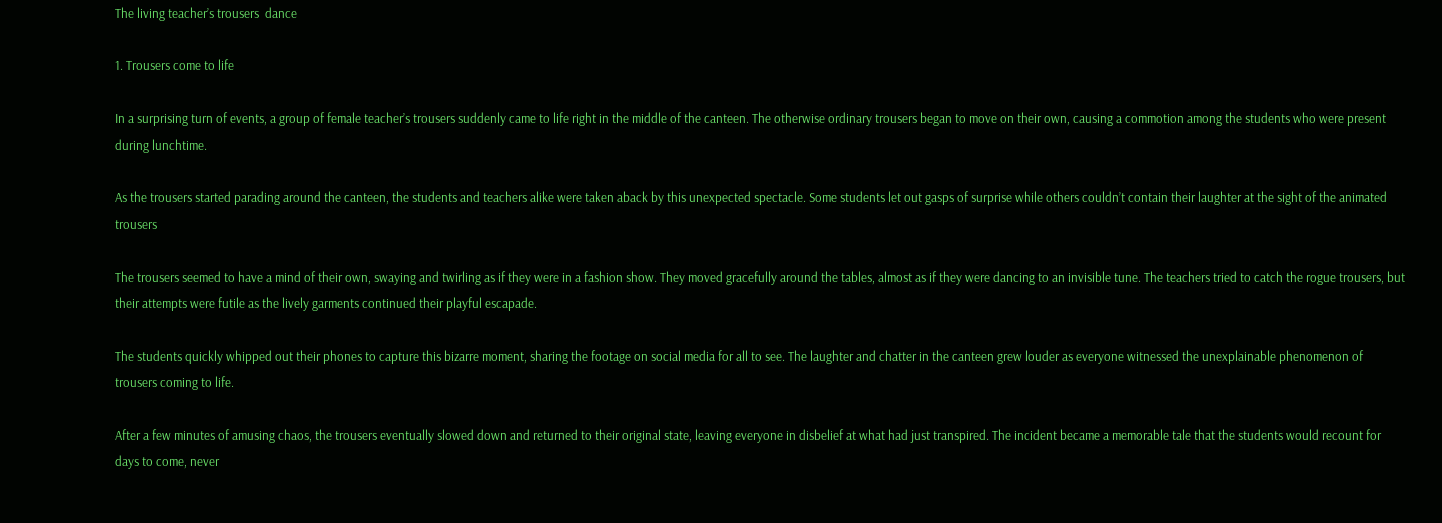The living teacher’s trousers  dance

1. Trousers come to life

In a surprising turn of events, a group of female teacher’s trousers suddenly came to life right in the middle of the canteen. The otherwise ordinary trousers began to move on their own, causing a commotion among the students who were present during lunchtime.

As the trousers started parading around the canteen, the students and teachers alike were taken aback by this unexpected spectacle. Some students let out gasps of surprise while others couldn’t contain their laughter at the sight of the animated trousers

The trousers seemed to have a mind of their own, swaying and twirling as if they were in a fashion show. They moved gracefully around the tables, almost as if they were dancing to an invisible tune. The teachers tried to catch the rogue trousers, but their attempts were futile as the lively garments continued their playful escapade.

The students quickly whipped out their phones to capture this bizarre moment, sharing the footage on social media for all to see. The laughter and chatter in the canteen grew louder as everyone witnessed the unexplainable phenomenon of trousers coming to life.

After a few minutes of amusing chaos, the trousers eventually slowed down and returned to their original state, leaving everyone in disbelief at what had just transpired. The incident became a memorable tale that the students would recount for days to come, never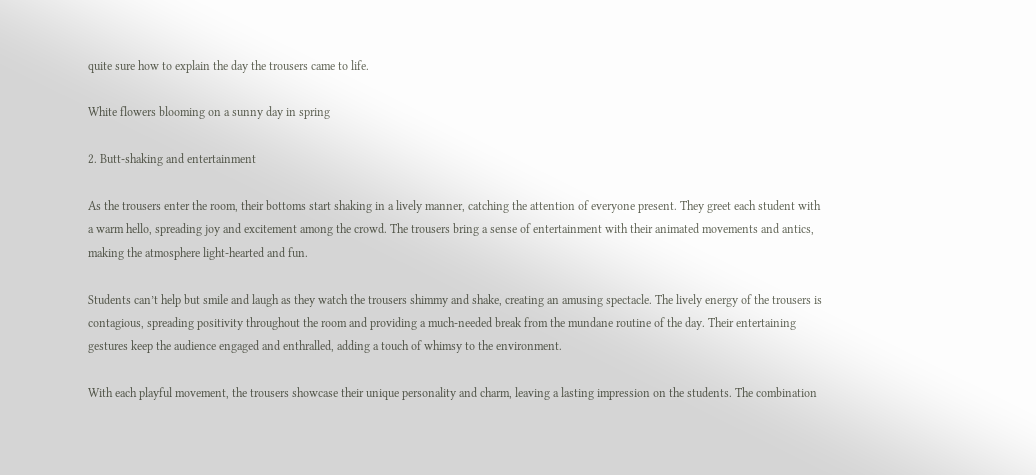quite sure how to explain the day the trousers came to life.

White flowers blooming on a sunny day in spring

2. Butt-shaking and entertainment

As the trousers enter the room, their bottoms start shaking in a lively manner, catching the attention of everyone present. They greet each student with a warm hello, spreading joy and excitement among the crowd. The trousers bring a sense of entertainment with their animated movements and antics, making the atmosphere light-hearted and fun.

Students can’t help but smile and laugh as they watch the trousers shimmy and shake, creating an amusing spectacle. The lively energy of the trousers is contagious, spreading positivity throughout the room and providing a much-needed break from the mundane routine of the day. Their entertaining gestures keep the audience engaged and enthralled, adding a touch of whimsy to the environment.

With each playful movement, the trousers showcase their unique personality and charm, leaving a lasting impression on the students. The combination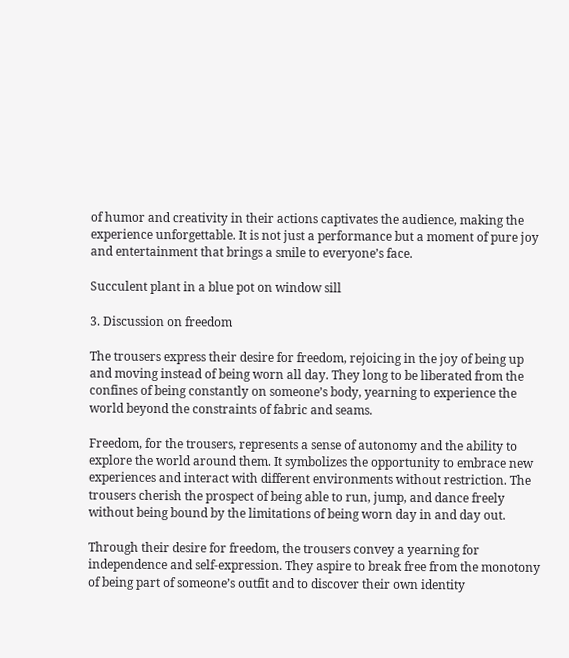of humor and creativity in their actions captivates the audience, making the experience unforgettable. It is not just a performance but a moment of pure joy and entertainment that brings a smile to everyone’s face.

Succulent plant in a blue pot on window sill

3. Discussion on freedom

The trousers express their desire for freedom, rejoicing in the joy of being up and moving instead of being worn all day. They long to be liberated from the confines of being constantly on someone’s body, yearning to experience the world beyond the constraints of fabric and seams.

Freedom, for the trousers, represents a sense of autonomy and the ability to explore the world around them. It symbolizes the opportunity to embrace new experiences and interact with different environments without restriction. The trousers cherish the prospect of being able to run, jump, and dance freely without being bound by the limitations of being worn day in and day out.

Through their desire for freedom, the trousers convey a yearning for independence and self-expression. They aspire to break free from the monotony of being part of someone’s outfit and to discover their own identity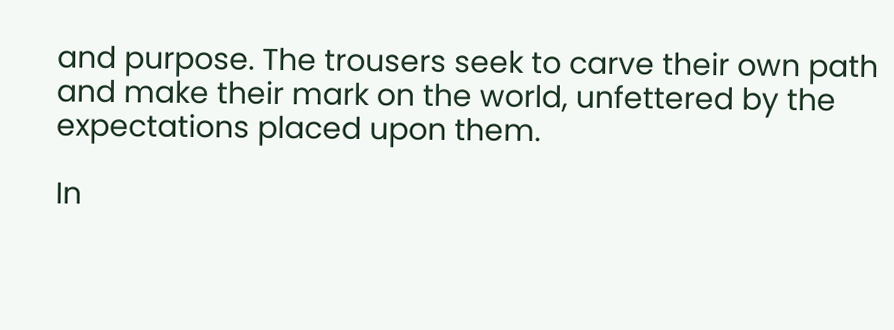and purpose. The trousers seek to carve their own path and make their mark on the world, unfettered by the expectations placed upon them.

In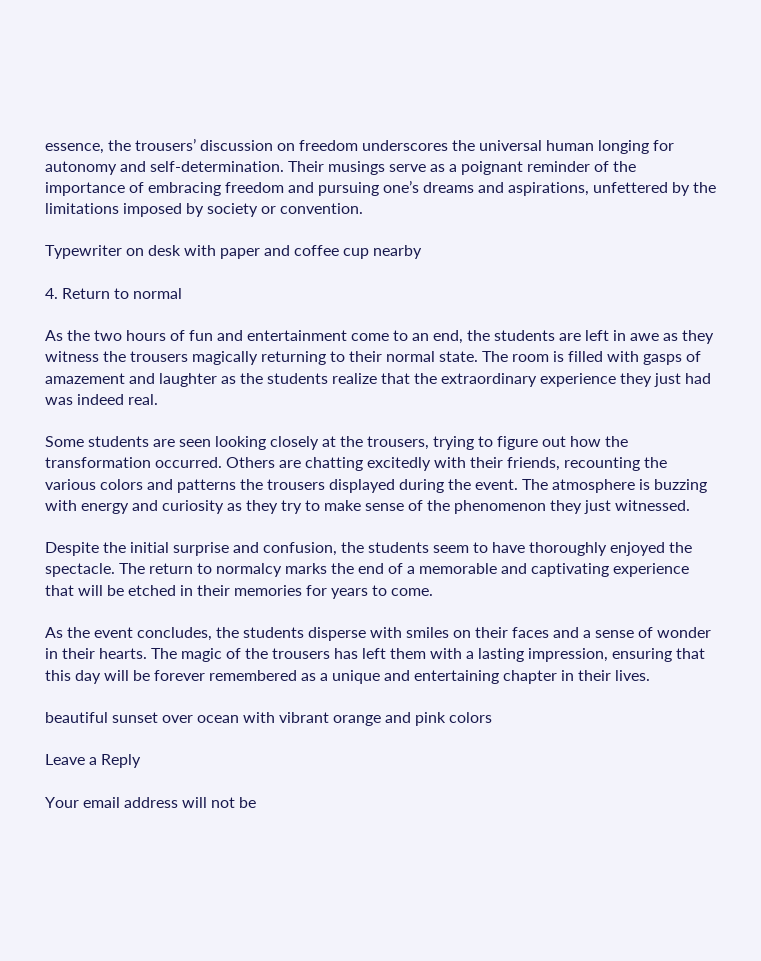essence, the trousers’ discussion on freedom underscores the universal human longing for autonomy and self-determination. Their musings serve as a poignant reminder of the importance of embracing freedom and pursuing one’s dreams and aspirations, unfettered by the limitations imposed by society or convention.

Typewriter on desk with paper and coffee cup nearby

4. Return to normal

As the two hours of fun and entertainment come to an end, the students are left in awe as they witness the trousers magically returning to their normal state. The room is filled with gasps of amazement and laughter as the students realize that the extraordinary experience they just had was indeed real.

Some students are seen looking closely at the trousers, trying to figure out how the transformation occurred. Others are chatting excitedly with their friends, recounting the various colors and patterns the trousers displayed during the event. The atmosphere is buzzing with energy and curiosity as they try to make sense of the phenomenon they just witnessed.

Despite the initial surprise and confusion, the students seem to have thoroughly enjoyed the spectacle. The return to normalcy marks the end of a memorable and captivating experience that will be etched in their memories for years to come.

As the event concludes, the students disperse with smiles on their faces and a sense of wonder in their hearts. The magic of the trousers has left them with a lasting impression, ensuring that this day will be forever remembered as a unique and entertaining chapter in their lives.

beautiful sunset over ocean with vibrant orange and pink colors

Leave a Reply

Your email address will not be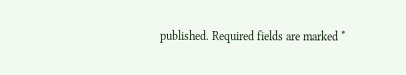published. Required fields are marked *